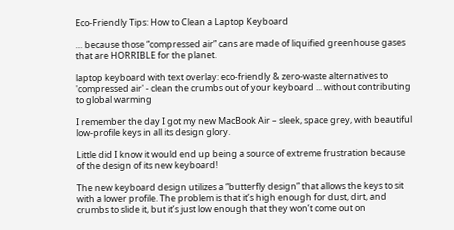Eco-Friendly Tips: How to Clean a Laptop Keyboard

… because those “compressed air” cans are made of liquified greenhouse gases that are HORRIBLE for the planet.

laptop keyboard with text overlay: eco-friendly & zero-waste alternatives to 'compressed air' - clean the crumbs out of your keyboard ... without contributing to global warming

I remember the day I got my new MacBook Air – sleek, space grey, with beautiful low-profile keys in all its design glory.

Little did I know it would end up being a source of extreme frustration because of the design of its new keyboard!

The new keyboard design utilizes a “butterfly design” that allows the keys to sit with a lower profile. The problem is that it’s high enough for dust, dirt, and crumbs to slide it, but it’s just low enough that they won’t come out on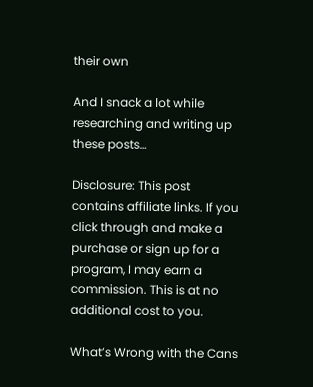their own

And I snack a lot while researching and writing up these posts…

Disclosure: This post contains affiliate links. If you click through and make a purchase or sign up for a program, I may earn a commission. This is at no additional cost to you.

What’s Wrong with the Cans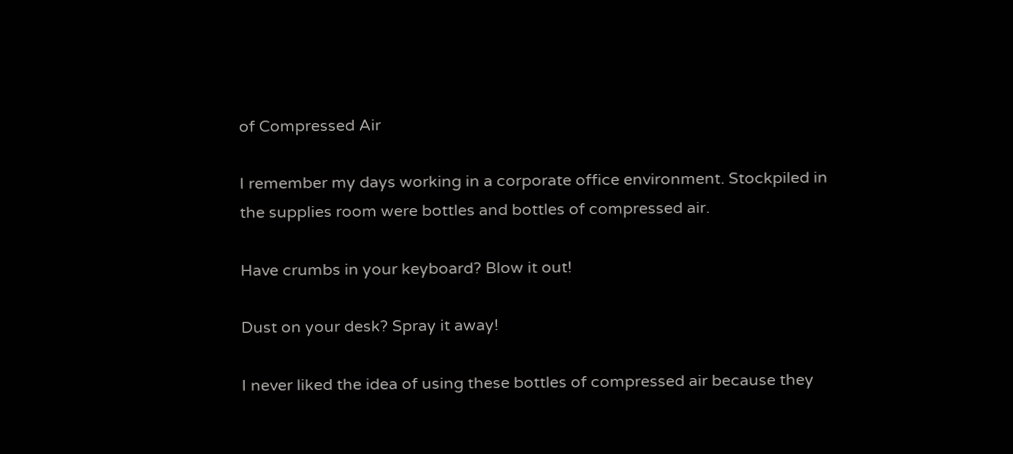of Compressed Air

I remember my days working in a corporate office environment. Stockpiled in the supplies room were bottles and bottles of compressed air.

Have crumbs in your keyboard? Blow it out!

Dust on your desk? Spray it away!

I never liked the idea of using these bottles of compressed air because they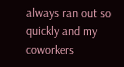always ran out so quickly and my coworkers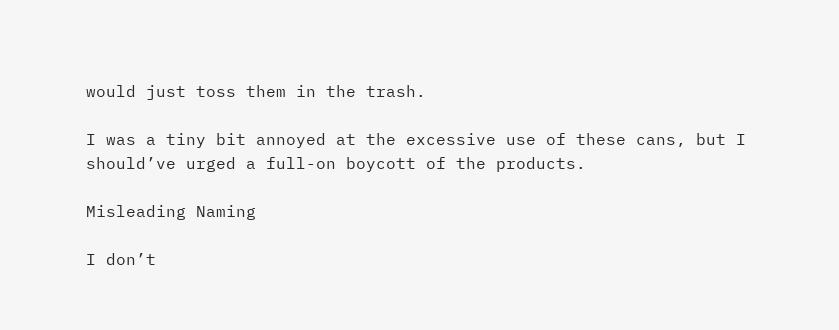would just toss them in the trash.

I was a tiny bit annoyed at the excessive use of these cans, but I should’ve urged a full-on boycott of the products.

Misleading Naming

I don’t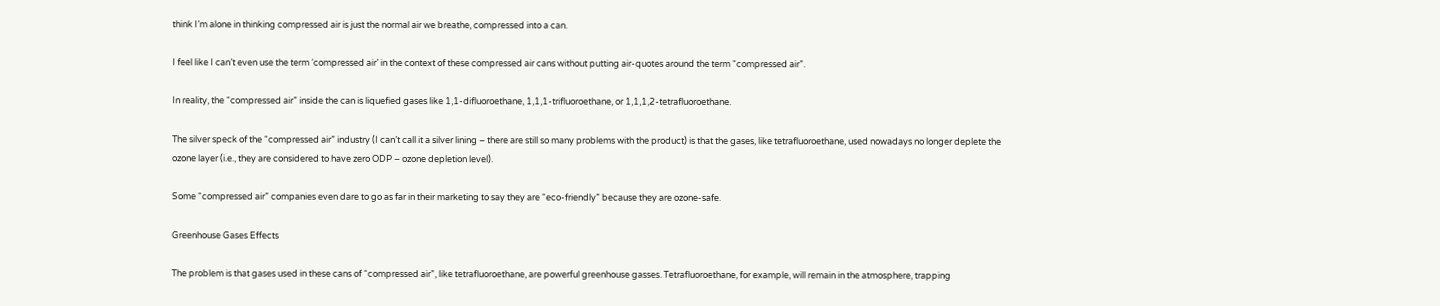think I’m alone in thinking compressed air is just the normal air we breathe, compressed into a can.

I feel like I can’t even use the term ‘compressed air’ in the context of these compressed air cans without putting air-quotes around the term “compressed air”.

In reality, the “compressed air” inside the can is liquefied gases like 1,1-difluoroethane, 1,1,1-trifluoroethane, or 1,1,1,2-tetrafluoroethane.

The silver speck of the “compressed air” industry (I can’t call it a silver lining – there are still so many problems with the product) is that the gases, like tetrafluoroethane, used nowadays no longer deplete the ozone layer (i.e., they are considered to have zero ODP – ozone depletion level).

Some “compressed air” companies even dare to go as far in their marketing to say they are “eco-friendly” because they are ozone-safe.

Greenhouse Gases Effects

The problem is that gases used in these cans of “compressed air”, like tetrafluoroethane, are powerful greenhouse gasses. Tetrafluoroethane, for example, will remain in the atmosphere, trapping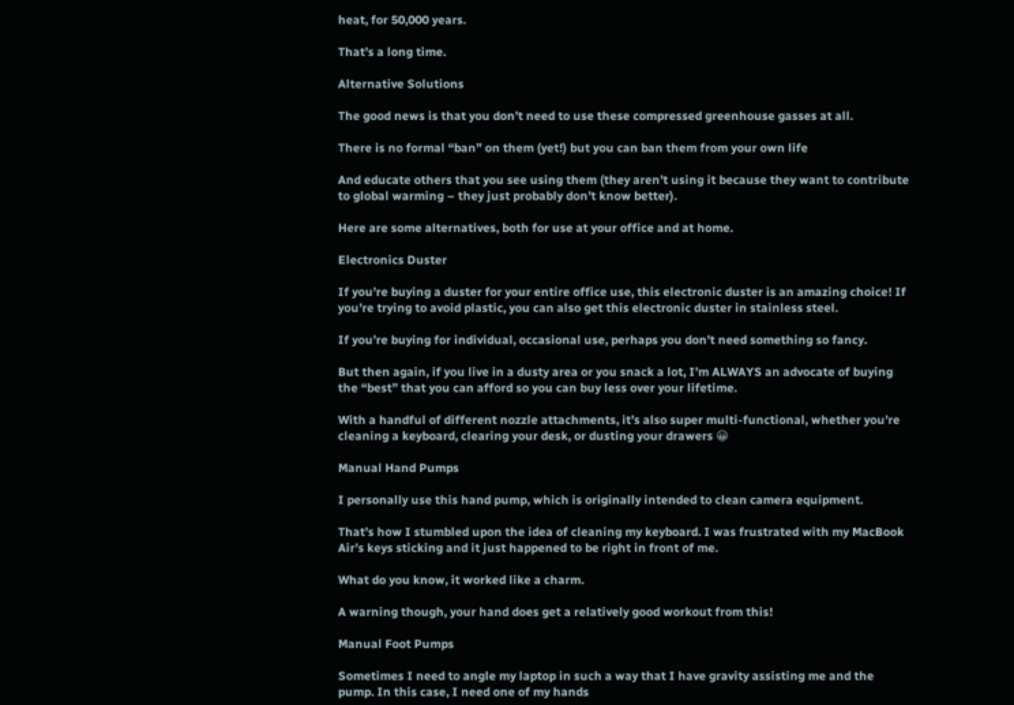heat, for 50,000 years.

That’s a long time.

Alternative Solutions

The good news is that you don’t need to use these compressed greenhouse gasses at all.

There is no formal “ban” on them (yet!) but you can ban them from your own life

And educate others that you see using them (they aren’t using it because they want to contribute to global warming – they just probably don’t know better).

Here are some alternatives, both for use at your office and at home.

Electronics Duster

If you’re buying a duster for your entire office use, this electronic duster is an amazing choice! If you’re trying to avoid plastic, you can also get this electronic duster in stainless steel.

If you’re buying for individual, occasional use, perhaps you don’t need something so fancy.

But then again, if you live in a dusty area or you snack a lot, I’m ALWAYS an advocate of buying the “best” that you can afford so you can buy less over your lifetime.

With a handful of different nozzle attachments, it’s also super multi-functional, whether you’re cleaning a keyboard, clearing your desk, or dusting your drawers 😀

Manual Hand Pumps

I personally use this hand pump, which is originally intended to clean camera equipment.

That’s how I stumbled upon the idea of cleaning my keyboard. I was frustrated with my MacBook Air’s keys sticking and it just happened to be right in front of me.

What do you know, it worked like a charm.

A warning though, your hand does get a relatively good workout from this!

Manual Foot Pumps

Sometimes I need to angle my laptop in such a way that I have gravity assisting me and the pump. In this case, I need one of my hands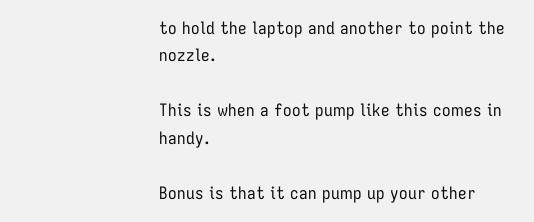to hold the laptop and another to point the nozzle.

This is when a foot pump like this comes in handy.

Bonus is that it can pump up your other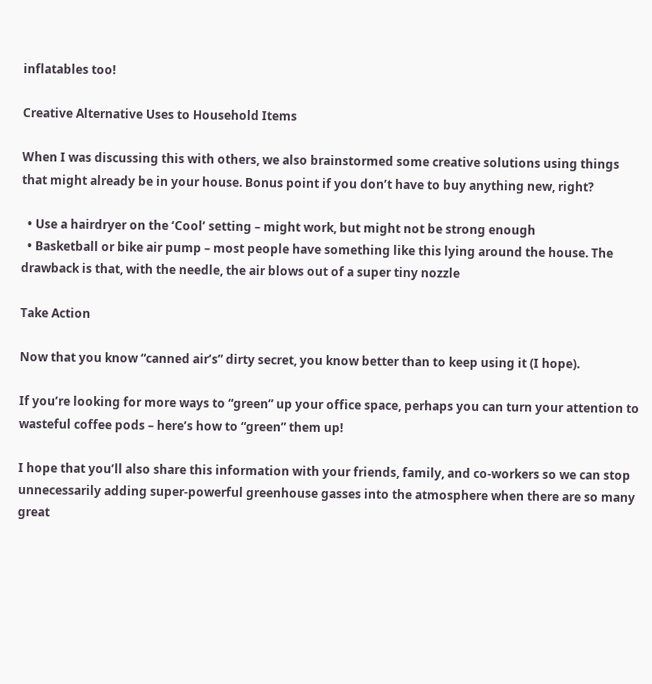inflatables too!

Creative Alternative Uses to Household Items

When I was discussing this with others, we also brainstormed some creative solutions using things that might already be in your house. Bonus point if you don’t have to buy anything new, right?

  • Use a hairdryer on the ‘Cool’ setting – might work, but might not be strong enough
  • Basketball or bike air pump – most people have something like this lying around the house. The drawback is that, with the needle, the air blows out of a super tiny nozzle

Take Action

Now that you know “canned air’s” dirty secret, you know better than to keep using it (I hope).

If you’re looking for more ways to “green” up your office space, perhaps you can turn your attention to wasteful coffee pods – here’s how to “green” them up!

I hope that you’ll also share this information with your friends, family, and co-workers so we can stop unnecessarily adding super-powerful greenhouse gasses into the atmosphere when there are so many great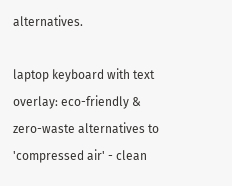alternatives.

laptop keyboard with text overlay: eco-friendly & zero-waste alternatives to 'compressed air' - clean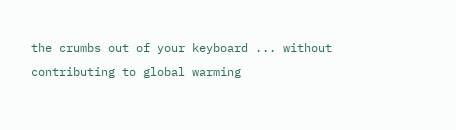the crumbs out of your keyboard ... without contributing to global warming